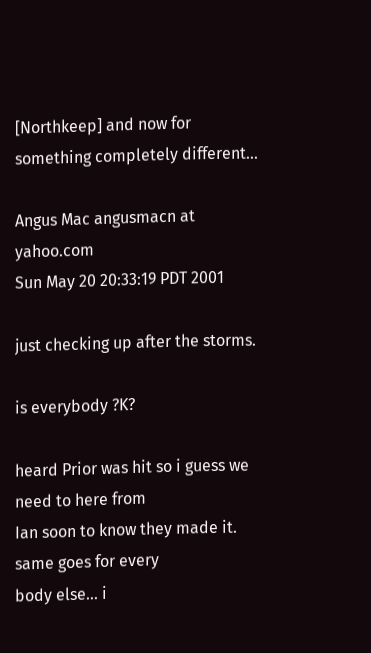[Northkeep] and now for something completely different...

Angus Mac angusmacn at yahoo.com
Sun May 20 20:33:19 PDT 2001

just checking up after the storms.

is everybody ?K?

heard Prior was hit so i guess we need to here from
Ian soon to know they made it. same goes for every
body else... i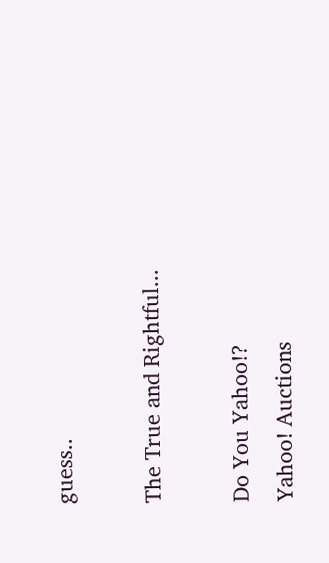guess..

The True and Rightful...

Do You Yahoo!?
Yahoo! Auctions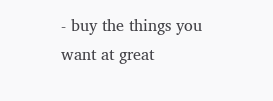- buy the things you want at great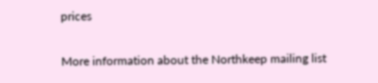prices

More information about the Northkeep mailing list